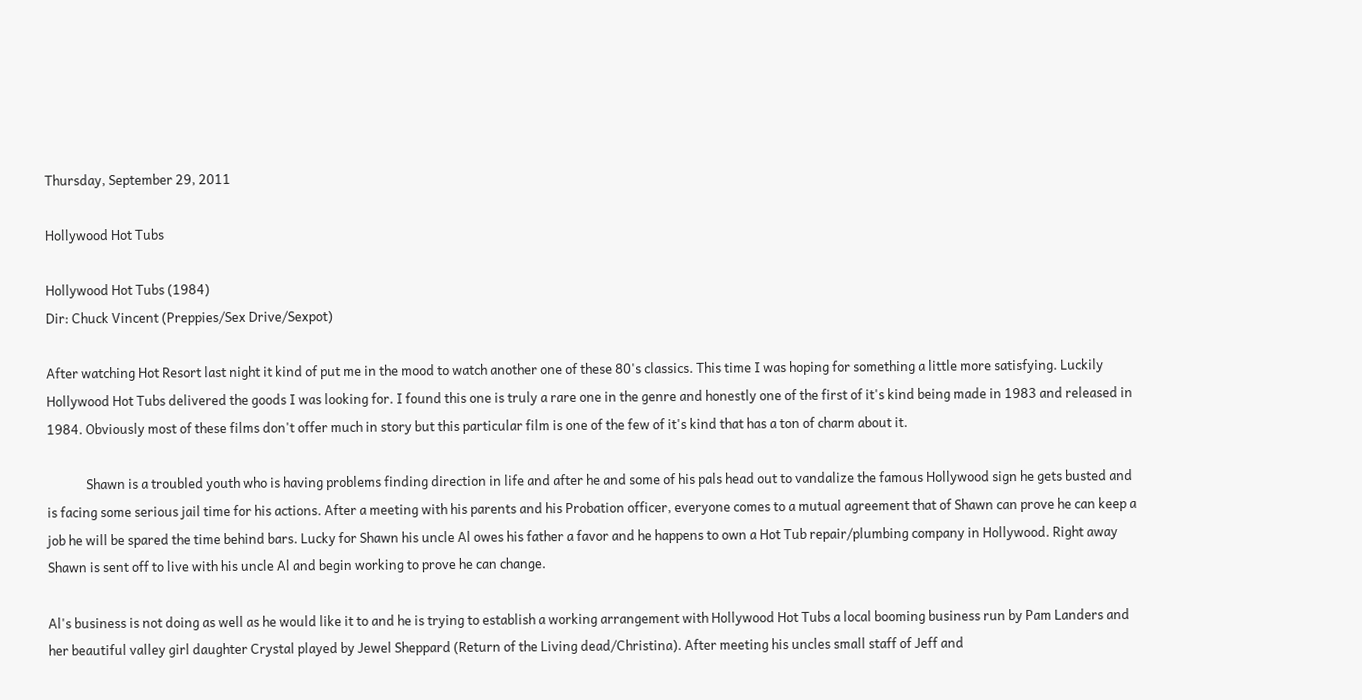Thursday, September 29, 2011

Hollywood Hot Tubs

Hollywood Hot Tubs (1984)
Dir: Chuck Vincent (Preppies/Sex Drive/Sexpot)

After watching Hot Resort last night it kind of put me in the mood to watch another one of these 80's classics. This time I was hoping for something a little more satisfying. Luckily Hollywood Hot Tubs delivered the goods I was looking for. I found this one is truly a rare one in the genre and honestly one of the first of it's kind being made in 1983 and released in 1984. Obviously most of these films don't offer much in story but this particular film is one of the few of it's kind that has a ton of charm about it.

             Shawn is a troubled youth who is having problems finding direction in life and after he and some of his pals head out to vandalize the famous Hollywood sign he gets busted and is facing some serious jail time for his actions. After a meeting with his parents and his Probation officer, everyone comes to a mutual agreement that of Shawn can prove he can keep a job he will be spared the time behind bars. Lucky for Shawn his uncle Al owes his father a favor and he happens to own a Hot Tub repair/plumbing company in Hollywood. Right away Shawn is sent off to live with his uncle Al and begin working to prove he can change.

Al's business is not doing as well as he would like it to and he is trying to establish a working arrangement with Hollywood Hot Tubs a local booming business run by Pam Landers and her beautiful valley girl daughter Crystal played by Jewel Sheppard (Return of the Living dead/Christina). After meeting his uncles small staff of Jeff and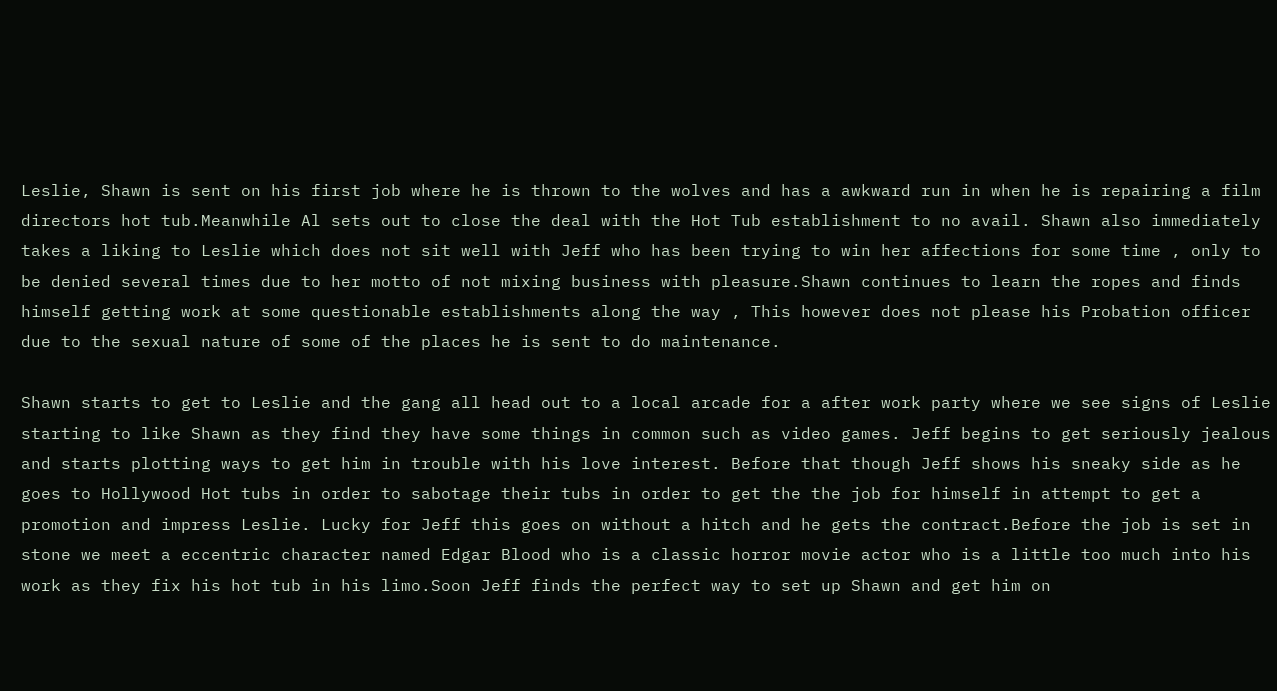Leslie, Shawn is sent on his first job where he is thrown to the wolves and has a awkward run in when he is repairing a film directors hot tub.Meanwhile Al sets out to close the deal with the Hot Tub establishment to no avail. Shawn also immediately takes a liking to Leslie which does not sit well with Jeff who has been trying to win her affections for some time , only to be denied several times due to her motto of not mixing business with pleasure.Shawn continues to learn the ropes and finds himself getting work at some questionable establishments along the way , This however does not please his Probation officer due to the sexual nature of some of the places he is sent to do maintenance.

Shawn starts to get to Leslie and the gang all head out to a local arcade for a after work party where we see signs of Leslie starting to like Shawn as they find they have some things in common such as video games. Jeff begins to get seriously jealous and starts plotting ways to get him in trouble with his love interest. Before that though Jeff shows his sneaky side as he goes to Hollywood Hot tubs in order to sabotage their tubs in order to get the the job for himself in attempt to get a promotion and impress Leslie. Lucky for Jeff this goes on without a hitch and he gets the contract.Before the job is set in stone we meet a eccentric character named Edgar Blood who is a classic horror movie actor who is a little too much into his work as they fix his hot tub in his limo.Soon Jeff finds the perfect way to set up Shawn and get him on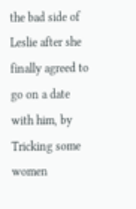the bad side of Leslie after she finally agreed to go on a date with him, by Tricking some women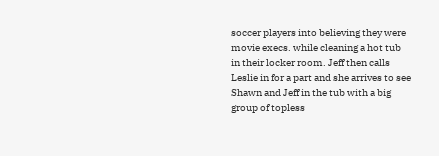soccer players into believing they were movie execs. while cleaning a hot tub in their locker room. Jeff then calls Leslie in for a part and she arrives to see Shawn and Jeff in the tub with a big group of topless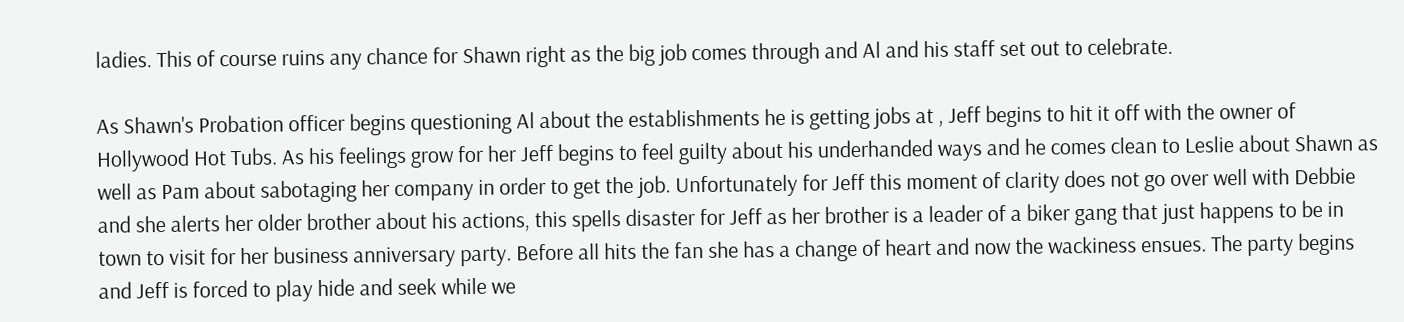ladies. This of course ruins any chance for Shawn right as the big job comes through and Al and his staff set out to celebrate.

As Shawn's Probation officer begins questioning Al about the establishments he is getting jobs at , Jeff begins to hit it off with the owner of Hollywood Hot Tubs. As his feelings grow for her Jeff begins to feel guilty about his underhanded ways and he comes clean to Leslie about Shawn as well as Pam about sabotaging her company in order to get the job. Unfortunately for Jeff this moment of clarity does not go over well with Debbie and she alerts her older brother about his actions, this spells disaster for Jeff as her brother is a leader of a biker gang that just happens to be in town to visit for her business anniversary party. Before all hits the fan she has a change of heart and now the wackiness ensues. The party begins and Jeff is forced to play hide and seek while we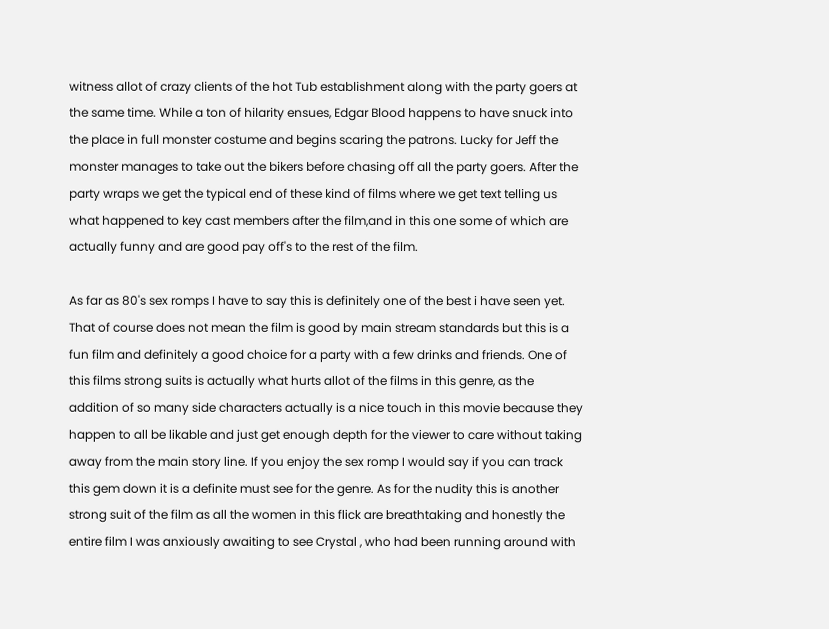witness allot of crazy clients of the hot Tub establishment along with the party goers at the same time. While a ton of hilarity ensues, Edgar Blood happens to have snuck into the place in full monster costume and begins scaring the patrons. Lucky for Jeff the monster manages to take out the bikers before chasing off all the party goers. After the party wraps we get the typical end of these kind of films where we get text telling us what happened to key cast members after the film,and in this one some of which are actually funny and are good pay off's to the rest of the film.

As far as 80's sex romps I have to say this is definitely one of the best i have seen yet. That of course does not mean the film is good by main stream standards but this is a fun film and definitely a good choice for a party with a few drinks and friends. One of this films strong suits is actually what hurts allot of the films in this genre, as the addition of so many side characters actually is a nice touch in this movie because they happen to all be likable and just get enough depth for the viewer to care without taking away from the main story line. If you enjoy the sex romp I would say if you can track this gem down it is a definite must see for the genre. As for the nudity this is another strong suit of the film as all the women in this flick are breathtaking and honestly the entire film I was anxiously awaiting to see Crystal , who had been running around with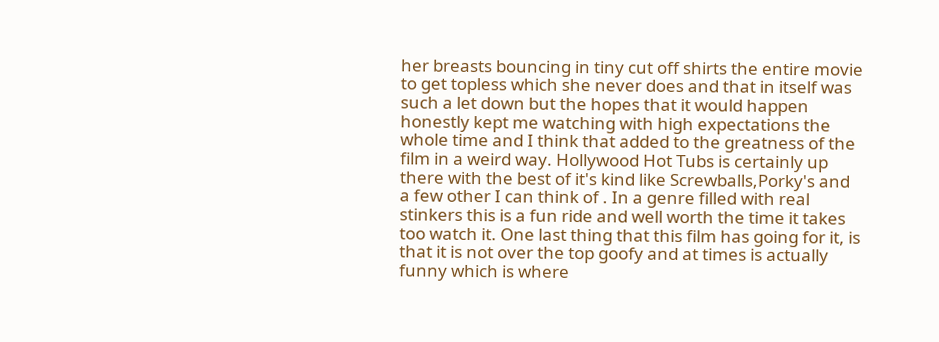her breasts bouncing in tiny cut off shirts the entire movie to get topless which she never does and that in itself was such a let down but the hopes that it would happen honestly kept me watching with high expectations the whole time and I think that added to the greatness of the film in a weird way. Hollywood Hot Tubs is certainly up there with the best of it's kind like Screwballs,Porky's and a few other I can think of . In a genre filled with real stinkers this is a fun ride and well worth the time it takes too watch it. One last thing that this film has going for it, is that it is not over the top goofy and at times is actually funny which is where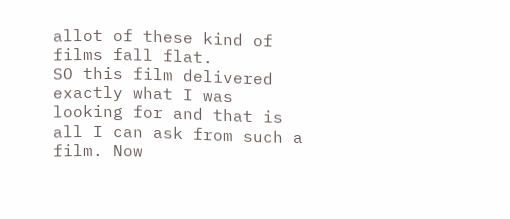allot of these kind of films fall flat.
SO this film delivered exactly what I was looking for and that is all I can ask from such a film. Now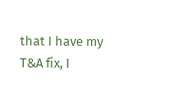that I have my T&A fix, I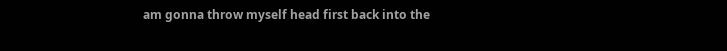am gonna throw myself head first back into the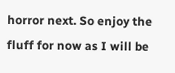horror next. So enjoy the fluff for now as I will be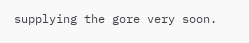supplying the gore very soon.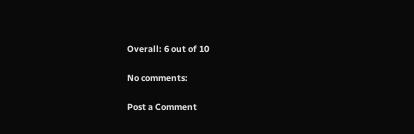Overall: 6 out of 10

No comments:

Post a Comment